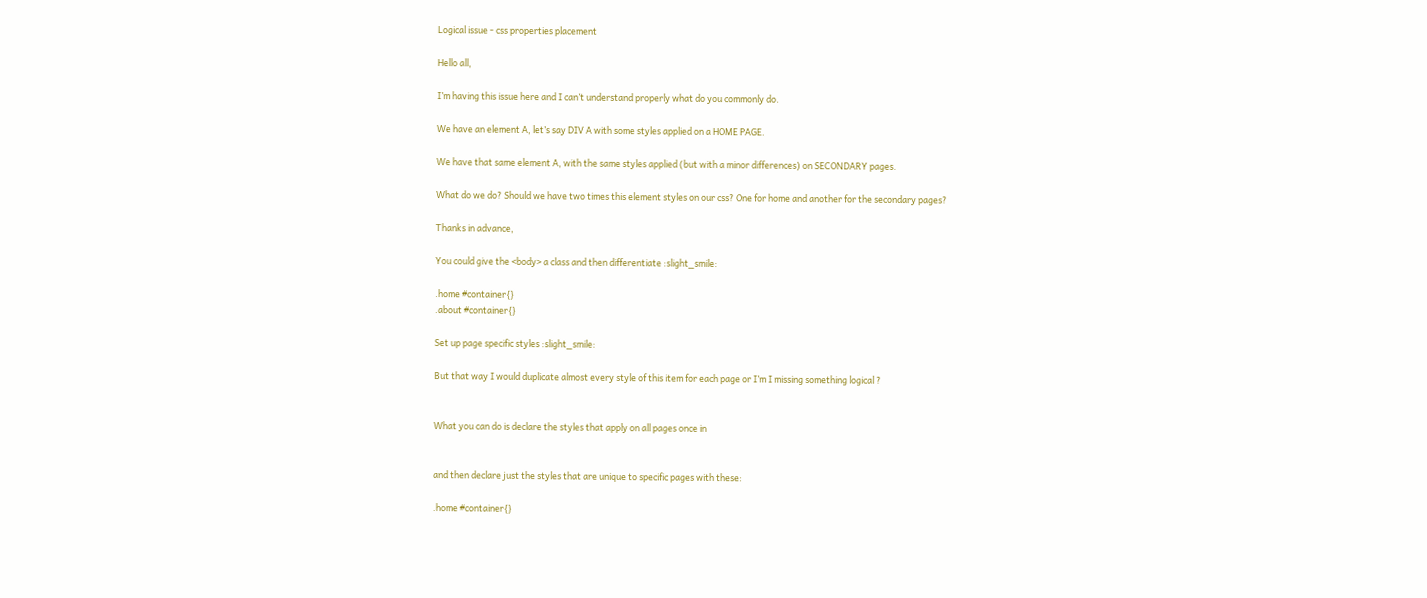Logical issue - css properties placement

Hello all,

I’m having this issue here and I can’t understand properly what do you commonly do.

We have an element A, let’s say DIV A with some styles applied on a HOME PAGE.

We have that same element A, with the same styles applied (but with a minor differences) on SECONDARY pages.

What do we do? Should we have two times this element styles on our css? One for home and another for the secondary pages?

Thanks in advance,

You could give the <body> a class and then differentiate :slight_smile:

.home #container{}
.about #container{}

Set up page specific styles :slight_smile:

But that way I would duplicate almost every style of this item for each page or I’m I missing something logical ?


What you can do is declare the styles that apply on all pages once in


and then declare just the styles that are unique to specific pages with these:

.home #container{}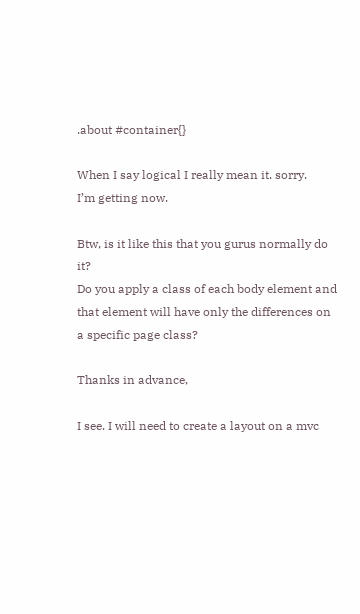.about #container{}

When I say logical I really mean it. sorry.
I’m getting now.

Btw, is it like this that you gurus normally do it?
Do you apply a class of each body element and that element will have only the differences on a specific page class?

Thanks in advance,

I see. I will need to create a layout on a mvc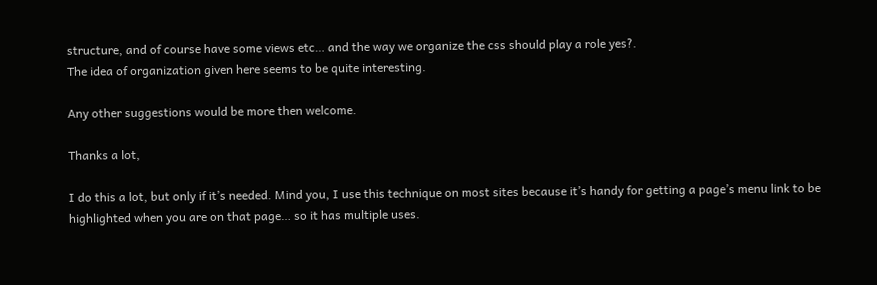structure, and of course have some views etc… and the way we organize the css should play a role yes?.
The idea of organization given here seems to be quite interesting.

Any other suggestions would be more then welcome.

Thanks a lot,

I do this a lot, but only if it’s needed. Mind you, I use this technique on most sites because it’s handy for getting a page’s menu link to be highlighted when you are on that page… so it has multiple uses.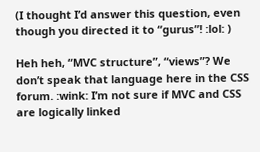(I thought I’d answer this question, even though you directed it to “gurus”! :lol: )

Heh heh, “MVC structure”, “views”? We don’t speak that language here in the CSS forum. :wink: I’m not sure if MVC and CSS are logically linked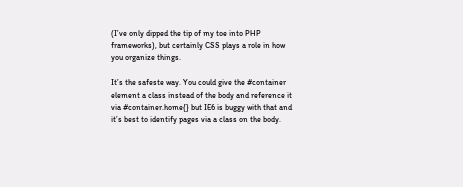(I’ve only dipped the tip of my toe into PHP frameworks), but certainly CSS plays a role in how you organize things.

It’s the safeste way. You could give the #container element a class instead of the body and reference it via #container.home{} but IE6 is buggy with that and it’s best to identify pages via a class on the body.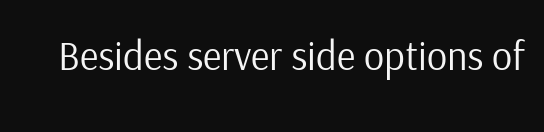Besides server side options of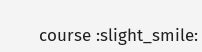course :slight_smile: